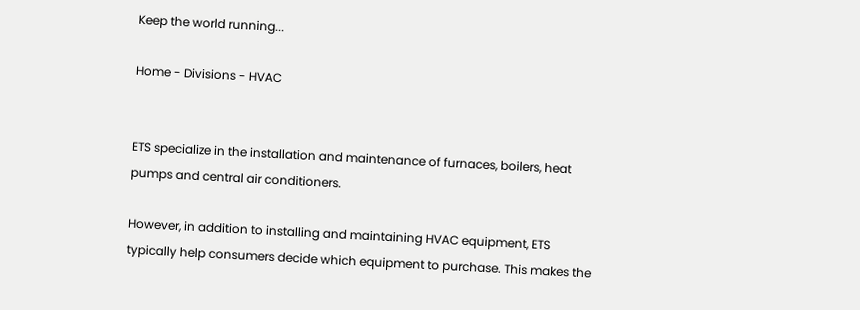Keep the world running...

Home - Divisions - HVAC


ETS specialize in the installation and maintenance of furnaces, boilers, heat pumps and central air conditioners.

However, in addition to installing and maintaining HVAC equipment, ETS typically help consumers decide which equipment to purchase. This makes the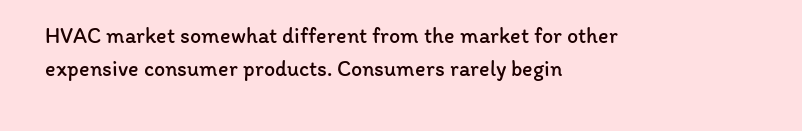HVAC market somewhat different from the market for other expensive consumer products. Consumers rarely begin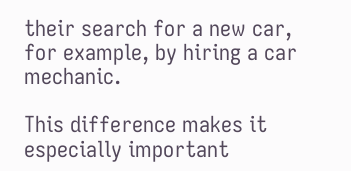their search for a new car, for example, by hiring a car mechanic.

This difference makes it especially important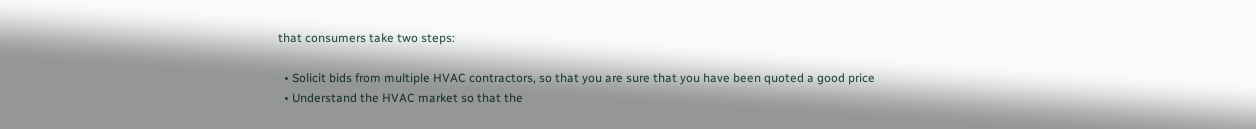that consumers take two steps:

  • Solicit bids from multiple HVAC contractors, so that you are sure that you have been quoted a good price
  • Understand the HVAC market so that the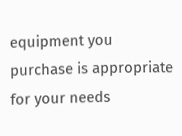equipment you purchase is appropriate for your needs